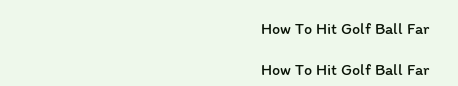How To Hit Golf Ball Far

How To Hit Golf Ball Far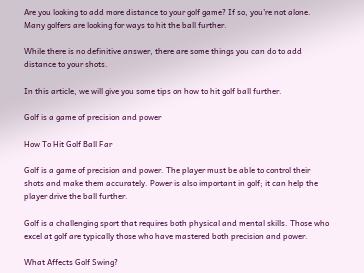Are you looking to add more distance to your golf game? If so, you’re not alone. Many golfers are looking for ways to hit the ball further.

While there is no definitive answer, there are some things you can do to add distance to your shots.

In this article, we will give you some tips on how to hit golf ball further.

Golf is a game of precision and power

How To Hit Golf Ball Far

Golf is a game of precision and power. The player must be able to control their shots and make them accurately. Power is also important in golf; it can help the player drive the ball further.

Golf is a challenging sport that requires both physical and mental skills. Those who excel at golf are typically those who have mastered both precision and power.

What Affects Golf Swing?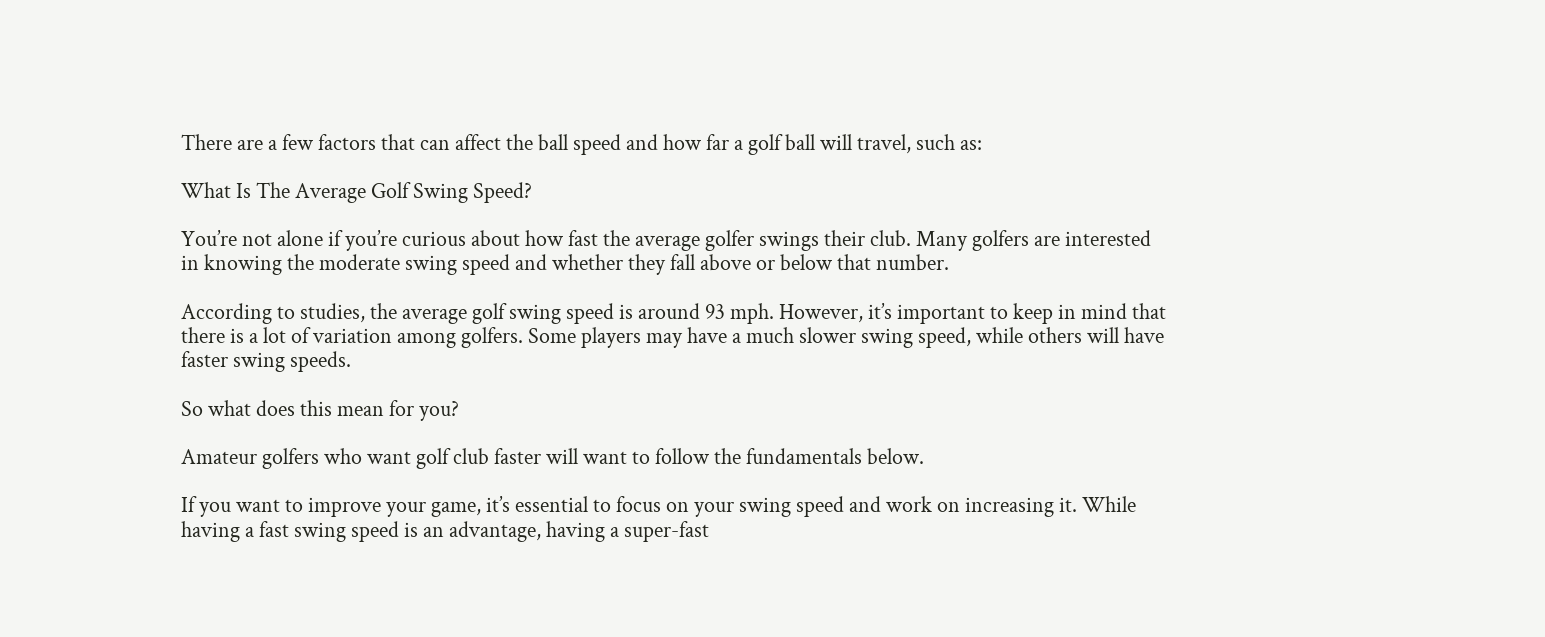There are a few factors that can affect the ball speed and how far a golf ball will travel, such as:

What Is The Average Golf Swing Speed?

You’re not alone if you’re curious about how fast the average golfer swings their club. Many golfers are interested in knowing the moderate swing speed and whether they fall above or below that number.

According to studies, the average golf swing speed is around 93 mph. However, it’s important to keep in mind that there is a lot of variation among golfers. Some players may have a much slower swing speed, while others will have faster swing speeds.

So what does this mean for you?

Amateur golfers who want golf club faster will want to follow the fundamentals below.

If you want to improve your game, it’s essential to focus on your swing speed and work on increasing it. While having a fast swing speed is an advantage, having a super-fast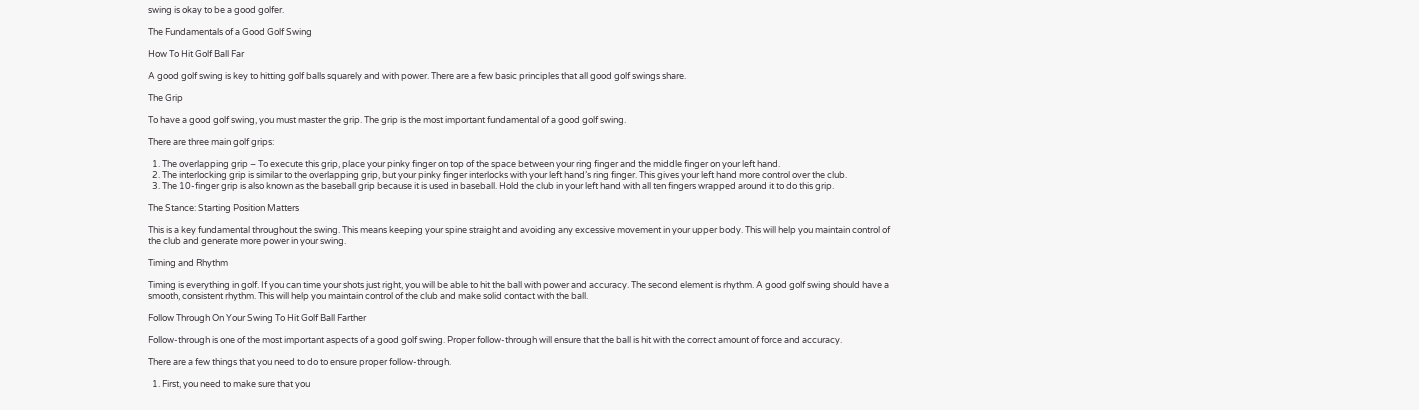swing is okay to be a good golfer.

The Fundamentals of a Good Golf Swing

How To Hit Golf Ball Far

A good golf swing is key to hitting golf balls squarely and with power. There are a few basic principles that all good golf swings share.

The Grip

To have a good golf swing, you must master the grip. The grip is the most important fundamental of a good golf swing.

There are three main golf grips:

  1. The overlapping grip – To execute this grip, place your pinky finger on top of the space between your ring finger and the middle finger on your left hand.
  2. The interlocking grip is similar to the overlapping grip, but your pinky finger interlocks with your left hand’s ring finger. This gives your left hand more control over the club.
  3. The 10-finger grip is also known as the baseball grip because it is used in baseball. Hold the club in your left hand with all ten fingers wrapped around it to do this grip.

The Stance: Starting Position Matters

This is a key fundamental throughout the swing. This means keeping your spine straight and avoiding any excessive movement in your upper body. This will help you maintain control of the club and generate more power in your swing.

Timing and Rhythm

Timing is everything in golf. If you can time your shots just right, you will be able to hit the ball with power and accuracy. The second element is rhythm. A good golf swing should have a smooth, consistent rhythm. This will help you maintain control of the club and make solid contact with the ball.

Follow Through On Your Swing To Hit Golf Ball Farther

Follow-through is one of the most important aspects of a good golf swing. Proper follow-through will ensure that the ball is hit with the correct amount of force and accuracy.

There are a few things that you need to do to ensure proper follow-through.

  1. First, you need to make sure that you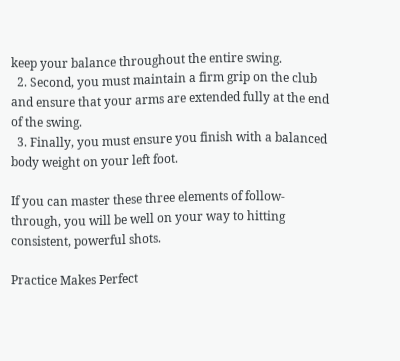keep your balance throughout the entire swing.
  2. Second, you must maintain a firm grip on the club and ensure that your arms are extended fully at the end of the swing.
  3. Finally, you must ensure you finish with a balanced body weight on your left foot.

If you can master these three elements of follow-through, you will be well on your way to hitting consistent, powerful shots.

Practice Makes Perfect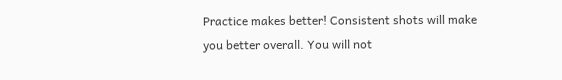Practice makes better! Consistent shots will make you better overall. You will not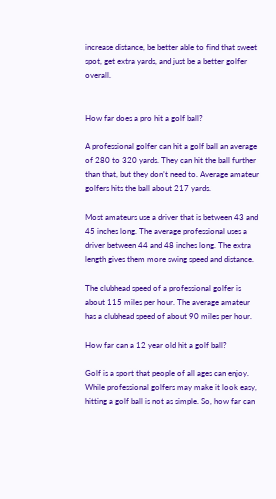increase distance, be better able to find that sweet spot, get extra yards, and just be a better golfer overall.


How far does a pro hit a golf ball?

A professional golfer can hit a golf ball an average of 280 to 320 yards. They can hit the ball further than that, but they don’t need to. Average amateur golfers hits the ball about 217 yards.

Most amateurs use a driver that is between 43 and 45 inches long. The average professional uses a driver between 44 and 48 inches long. The extra length gives them more swing speed and distance.

The clubhead speed of a professional golfer is about 115 miles per hour. The average amateur has a clubhead speed of about 90 miles per hour.

How far can a 12 year old hit a golf ball?

Golf is a sport that people of all ages can enjoy. While professional golfers may make it look easy, hitting a golf ball is not as simple. So, how far can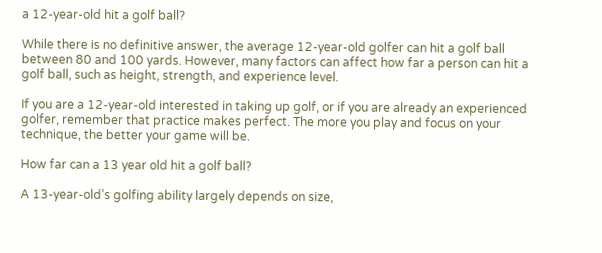a 12-year-old hit a golf ball?

While there is no definitive answer, the average 12-year-old golfer can hit a golf ball between 80 and 100 yards. However, many factors can affect how far a person can hit a golf ball, such as height, strength, and experience level.

If you are a 12-year-old interested in taking up golf, or if you are already an experienced golfer, remember that practice makes perfect. The more you play and focus on your technique, the better your game will be.

How far can a 13 year old hit a golf ball?

A 13-year-old’s golfing ability largely depends on size,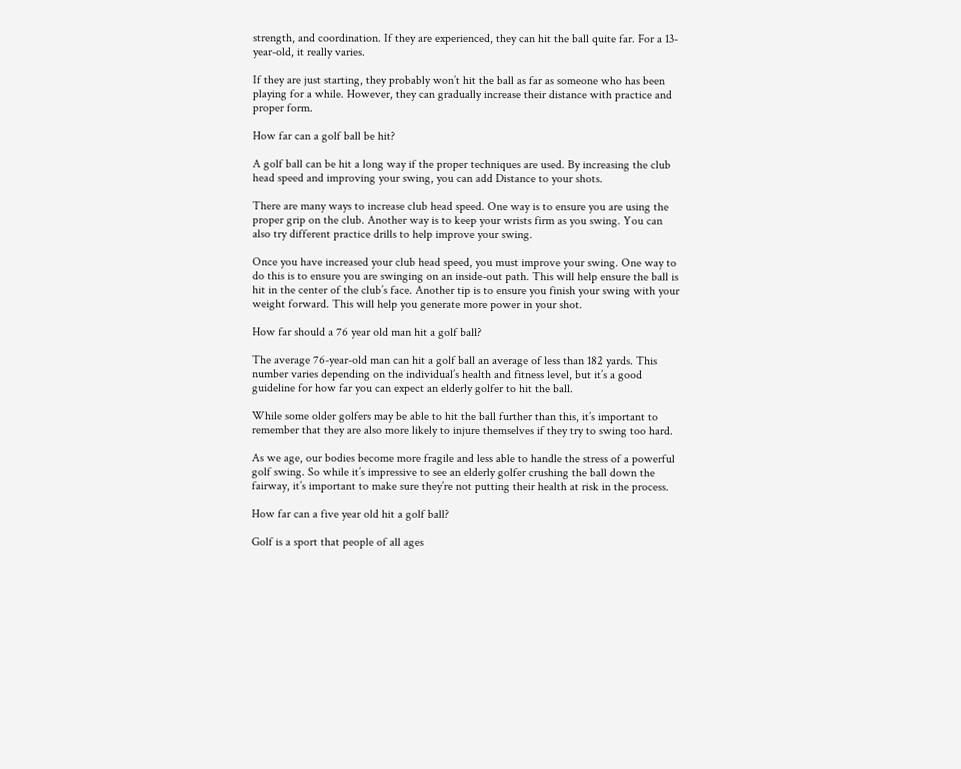strength, and coordination. If they are experienced, they can hit the ball quite far. For a 13-year-old, it really varies.

If they are just starting, they probably won’t hit the ball as far as someone who has been playing for a while. However, they can gradually increase their distance with practice and proper form.

How far can a golf ball be hit?

A golf ball can be hit a long way if the proper techniques are used. By increasing the club head speed and improving your swing, you can add Distance to your shots.

There are many ways to increase club head speed. One way is to ensure you are using the proper grip on the club. Another way is to keep your wrists firm as you swing. You can also try different practice drills to help improve your swing.

Once you have increased your club head speed, you must improve your swing. One way to do this is to ensure you are swinging on an inside-out path. This will help ensure the ball is hit in the center of the club’s face. Another tip is to ensure you finish your swing with your weight forward. This will help you generate more power in your shot.

How far should a 76 year old man hit a golf ball?

The average 76-year-old man can hit a golf ball an average of less than 182 yards. This number varies depending on the individual’s health and fitness level, but it’s a good guideline for how far you can expect an elderly golfer to hit the ball.

While some older golfers may be able to hit the ball further than this, it’s important to remember that they are also more likely to injure themselves if they try to swing too hard.

As we age, our bodies become more fragile and less able to handle the stress of a powerful golf swing. So while it’s impressive to see an elderly golfer crushing the ball down the fairway, it’s important to make sure they’re not putting their health at risk in the process.

How far can a five year old hit a golf ball?

Golf is a sport that people of all ages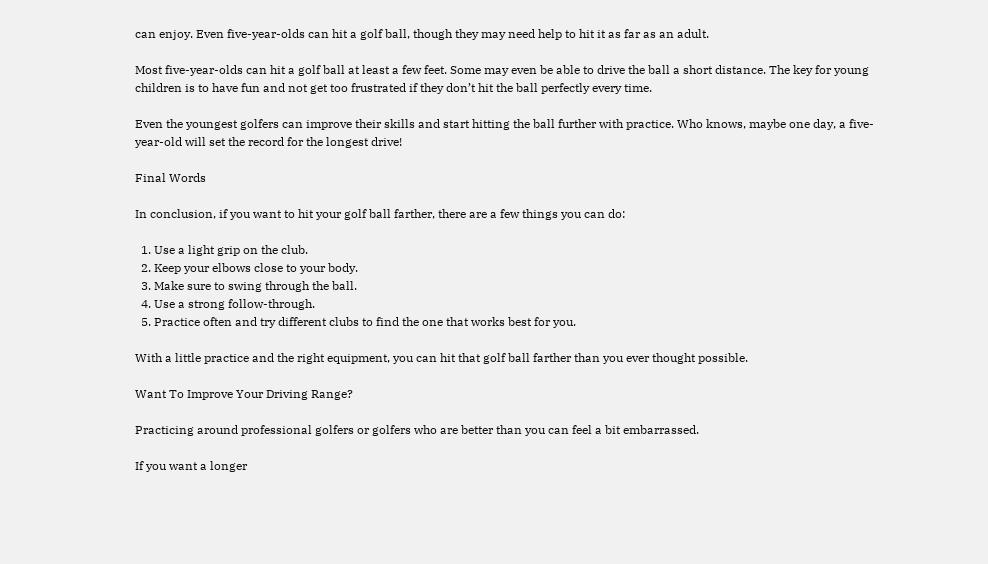can enjoy. Even five-year-olds can hit a golf ball, though they may need help to hit it as far as an adult.

Most five-year-olds can hit a golf ball at least a few feet. Some may even be able to drive the ball a short distance. The key for young children is to have fun and not get too frustrated if they don’t hit the ball perfectly every time.

Even the youngest golfers can improve their skills and start hitting the ball further with practice. Who knows, maybe one day, a five-year-old will set the record for the longest drive!

Final Words

In conclusion, if you want to hit your golf ball farther, there are a few things you can do:

  1. Use a light grip on the club.
  2. Keep your elbows close to your body.
  3. Make sure to swing through the ball.
  4. Use a strong follow-through.
  5. Practice often and try different clubs to find the one that works best for you.

With a little practice and the right equipment, you can hit that golf ball farther than you ever thought possible.

Want To Improve Your Driving Range?

Practicing around professional golfers or golfers who are better than you can feel a bit embarrassed.

If you want a longer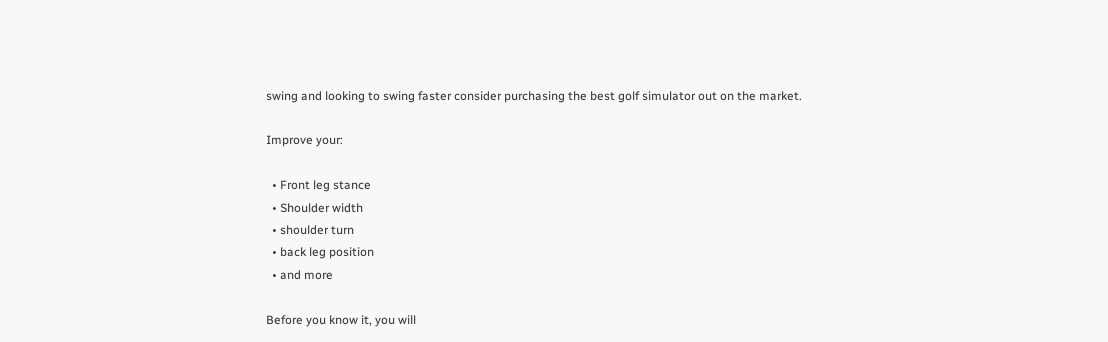swing and looking to swing faster consider purchasing the best golf simulator out on the market.

Improve your:

  • Front leg stance
  • Shoulder width
  • shoulder turn
  • back leg position
  • and more

Before you know it, you will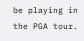be playing in the PGA tour.